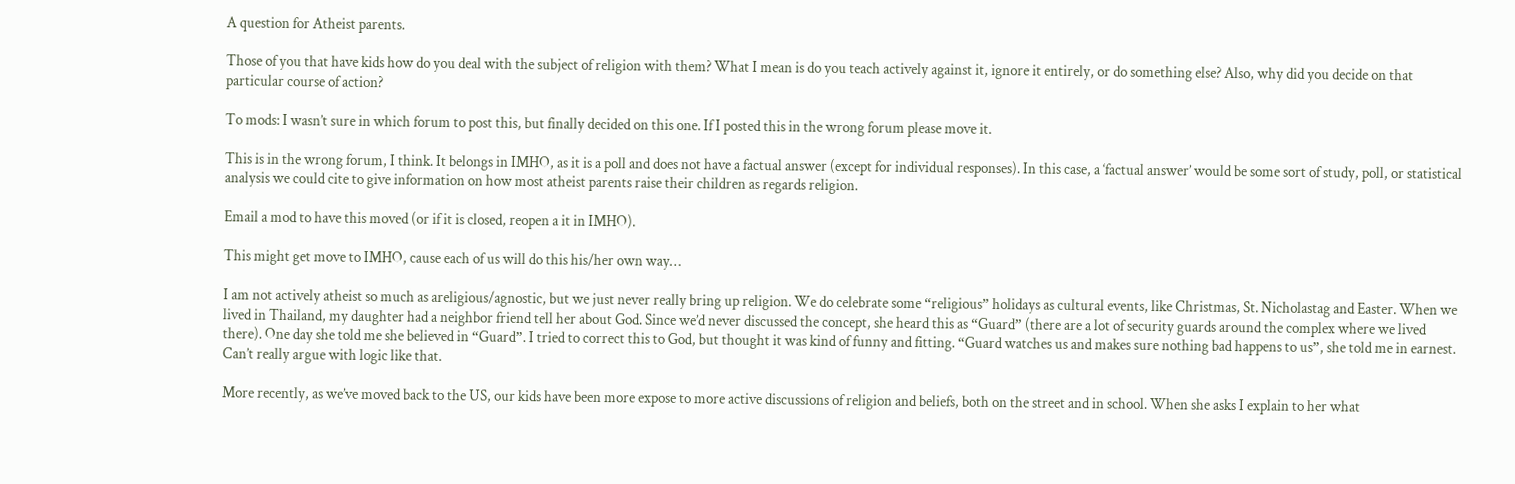A question for Atheist parents.

Those of you that have kids how do you deal with the subject of religion with them? What I mean is do you teach actively against it, ignore it entirely, or do something else? Also, why did you decide on that particular course of action?

To mods: I wasn’t sure in which forum to post this, but finally decided on this one. If I posted this in the wrong forum please move it.

This is in the wrong forum, I think. It belongs in IMHO, as it is a poll and does not have a factual answer (except for individual responses). In this case, a ‘factual answer’ would be some sort of study, poll, or statistical analysis we could cite to give information on how most atheist parents raise their children as regards religion.

Email a mod to have this moved (or if it is closed, reopen a it in IMHO).

This might get move to IMHO, cause each of us will do this his/her own way…

I am not actively atheist so much as areligious/agnostic, but we just never really bring up religion. We do celebrate some “religious” holidays as cultural events, like Christmas, St. Nicholastag and Easter. When we lived in Thailand, my daughter had a neighbor friend tell her about God. Since we’d never discussed the concept, she heard this as “Guard” (there are a lot of security guards around the complex where we lived there). One day she told me she believed in “Guard”. I tried to correct this to God, but thought it was kind of funny and fitting. “Guard watches us and makes sure nothing bad happens to us”, she told me in earnest. Can’t really argue with logic like that.

More recently, as we’ve moved back to the US, our kids have been more expose to more active discussions of religion and beliefs, both on the street and in school. When she asks I explain to her what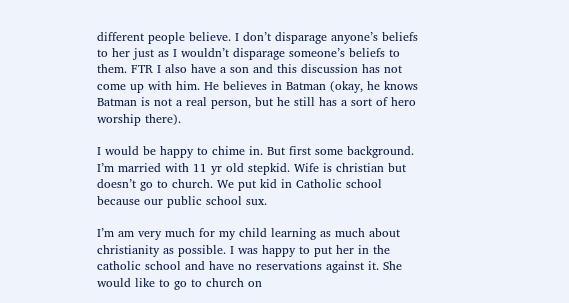different people believe. I don’t disparage anyone’s beliefs to her just as I wouldn’t disparage someone’s beliefs to them. FTR I also have a son and this discussion has not come up with him. He believes in Batman (okay, he knows Batman is not a real person, but he still has a sort of hero worship there).

I would be happy to chime in. But first some background. I’m married with 11 yr old stepkid. Wife is christian but doesn’t go to church. We put kid in Catholic school because our public school sux.

I’m am very much for my child learning as much about christianity as possible. I was happy to put her in the catholic school and have no reservations against it. She would like to go to church on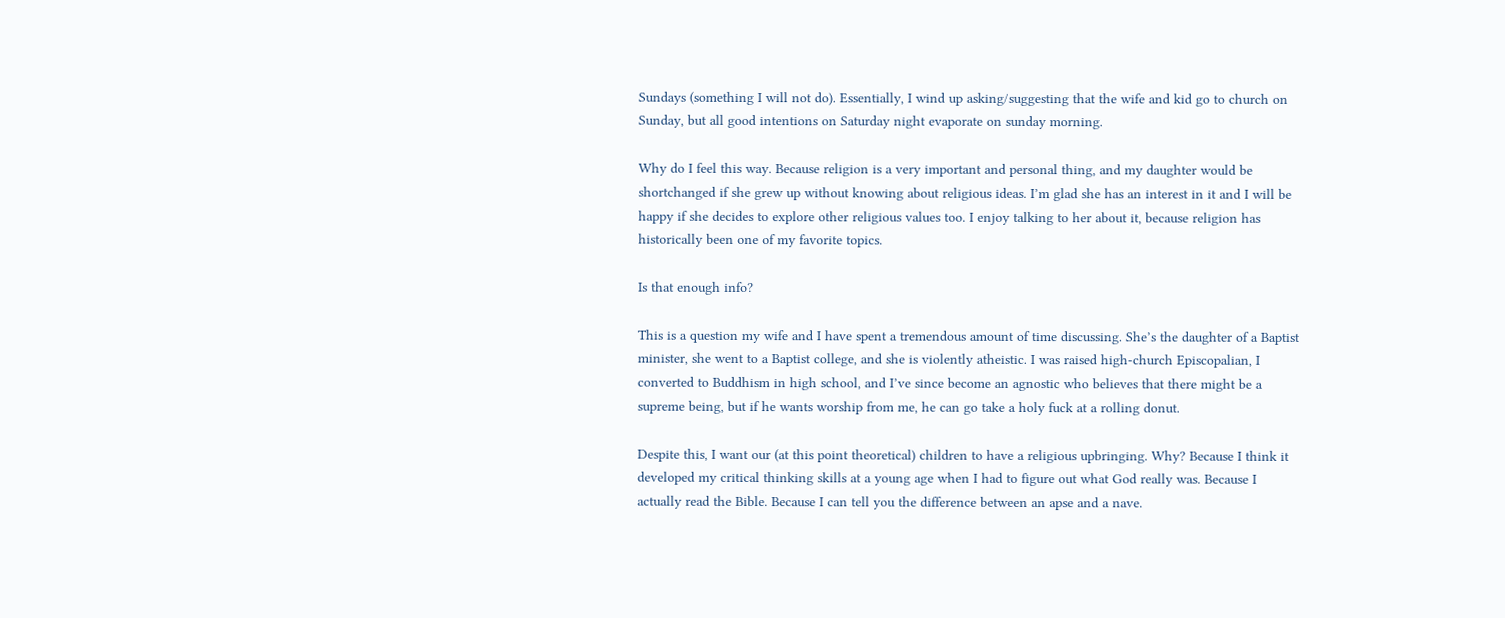Sundays (something I will not do). Essentially, I wind up asking/suggesting that the wife and kid go to church on Sunday, but all good intentions on Saturday night evaporate on sunday morning.

Why do I feel this way. Because religion is a very important and personal thing, and my daughter would be shortchanged if she grew up without knowing about religious ideas. I’m glad she has an interest in it and I will be happy if she decides to explore other religious values too. I enjoy talking to her about it, because religion has historically been one of my favorite topics.

Is that enough info?

This is a question my wife and I have spent a tremendous amount of time discussing. She’s the daughter of a Baptist minister, she went to a Baptist college, and she is violently atheistic. I was raised high-church Episcopalian, I converted to Buddhism in high school, and I’ve since become an agnostic who believes that there might be a supreme being, but if he wants worship from me, he can go take a holy fuck at a rolling donut.

Despite this, I want our (at this point theoretical) children to have a religious upbringing. Why? Because I think it developed my critical thinking skills at a young age when I had to figure out what God really was. Because I actually read the Bible. Because I can tell you the difference between an apse and a nave.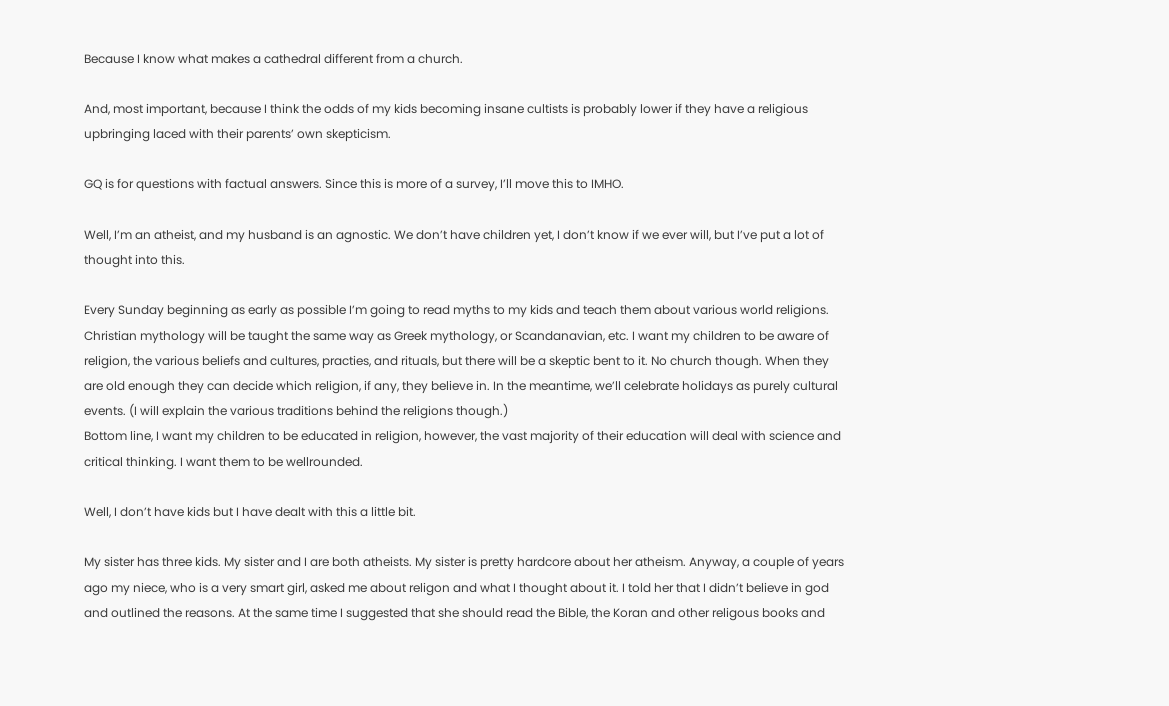Because I know what makes a cathedral different from a church.

And, most important, because I think the odds of my kids becoming insane cultists is probably lower if they have a religious upbringing laced with their parents’ own skepticism.

GQ is for questions with factual answers. Since this is more of a survey, I’ll move this to IMHO.

Well, I’m an atheist, and my husband is an agnostic. We don’t have children yet, I don’t know if we ever will, but I’ve put a lot of thought into this.

Every Sunday beginning as early as possible I’m going to read myths to my kids and teach them about various world religions. Christian mythology will be taught the same way as Greek mythology, or Scandanavian, etc. I want my children to be aware of religion, the various beliefs and cultures, practies, and rituals, but there will be a skeptic bent to it. No church though. When they are old enough they can decide which religion, if any, they believe in. In the meantime, we’ll celebrate holidays as purely cultural events. (I will explain the various traditions behind the religions though.)
Bottom line, I want my children to be educated in religion, however, the vast majority of their education will deal with science and critical thinking. I want them to be wellrounded.

Well, I don’t have kids but I have dealt with this a little bit.

My sister has three kids. My sister and I are both atheists. My sister is pretty hardcore about her atheism. Anyway, a couple of years ago my niece, who is a very smart girl, asked me about religon and what I thought about it. I told her that I didn’t believe in god and outlined the reasons. At the same time I suggested that she should read the Bible, the Koran and other religous books and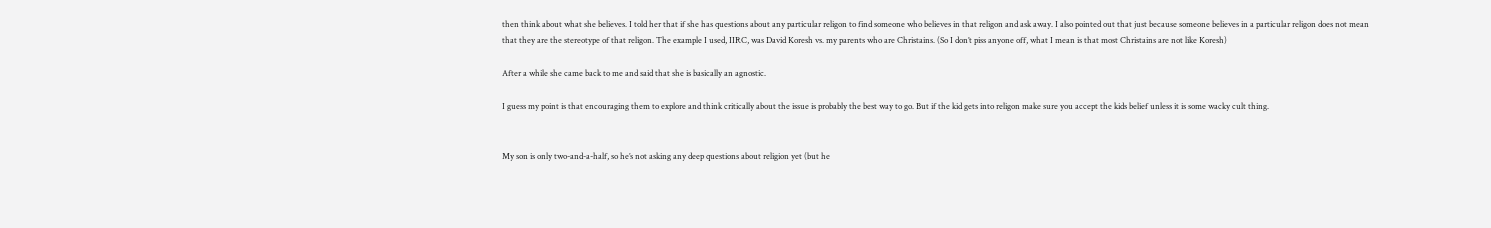then think about what she believes. I told her that if she has questions about any particular religon to find someone who believes in that religon and ask away. I also pointed out that just because someone believes in a particular religon does not mean that they are the stereotype of that religon. The example I used, IIRC, was David Koresh vs. my parents who are Christains. (So I don’t piss anyone off, what I mean is that most Christains are not like Koresh)

After a while she came back to me and said that she is basically an agnostic.

I guess my point is that encouraging them to explore and think critically about the issue is probably the best way to go. But if the kid gets into religon make sure you accept the kids belief unless it is some wacky cult thing.


My son is only two-and-a-half, so he’s not asking any deep questions about religion yet (but he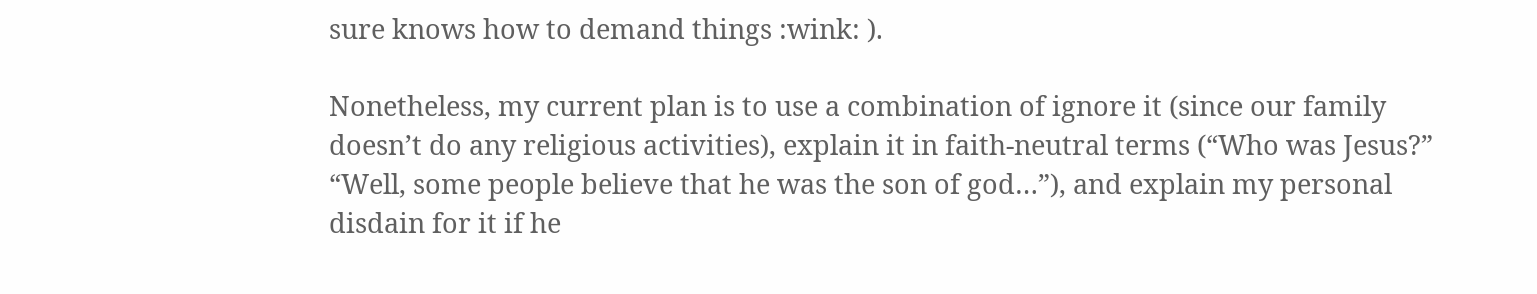sure knows how to demand things :wink: ).

Nonetheless, my current plan is to use a combination of ignore it (since our family doesn’t do any religious activities), explain it in faith-neutral terms (“Who was Jesus?” “Well, some people believe that he was the son of god…”), and explain my personal disdain for it if he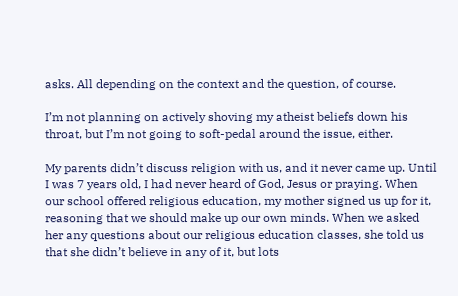asks. All depending on the context and the question, of course.

I’m not planning on actively shoving my atheist beliefs down his throat, but I’m not going to soft-pedal around the issue, either.

My parents didn’t discuss religion with us, and it never came up. Until I was 7 years old, I had never heard of God, Jesus or praying. When our school offered religious education, my mother signed us up for it, reasoning that we should make up our own minds. When we asked her any questions about our religious education classes, she told us that she didn’t believe in any of it, but lots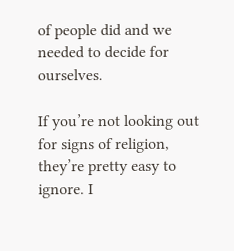of people did and we needed to decide for ourselves.

If you’re not looking out for signs of religion, they’re pretty easy to ignore. I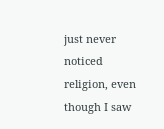just never noticed religion, even though I saw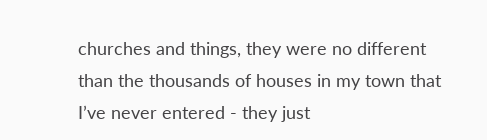churches and things, they were no different than the thousands of houses in my town that I’ve never entered - they just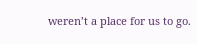weren’t a place for us to go.